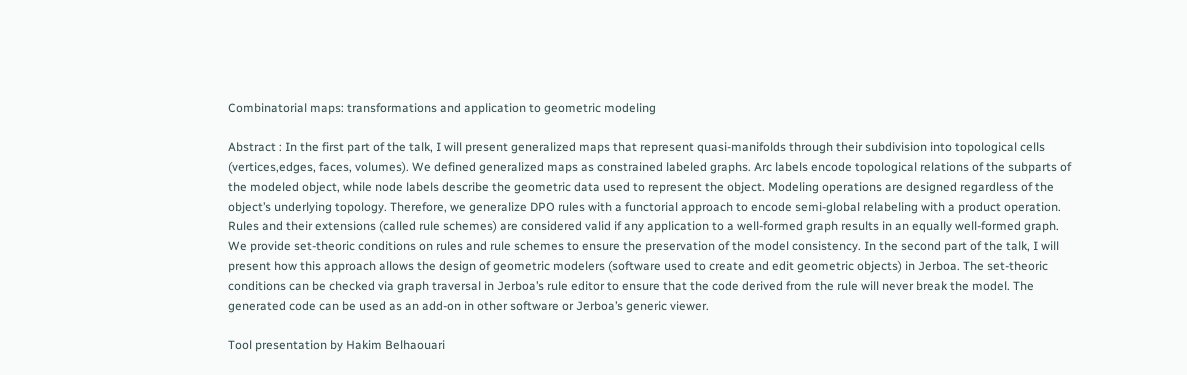Combinatorial maps: transformations and application to geometric modeling

Abstract : In the first part of the talk, I will present generalized maps that represent quasi-manifolds through their subdivision into topological cells (vertices,edges, faces, volumes). We defined generalized maps as constrained labeled graphs. Arc labels encode topological relations of the subparts of the modeled object, while node labels describe the geometric data used to represent the object. Modeling operations are designed regardless of the object’s underlying topology. Therefore, we generalize DPO rules with a functorial approach to encode semi-global relabeling with a product operation. Rules and their extensions (called rule schemes) are considered valid if any application to a well-formed graph results in an equally well-formed graph. We provide set-theoric conditions on rules and rule schemes to ensure the preservation of the model consistency. In the second part of the talk, I will present how this approach allows the design of geometric modelers (software used to create and edit geometric objects) in Jerboa. The set-theoric conditions can be checked via graph traversal in Jerboa’s rule editor to ensure that the code derived from the rule will never break the model. The generated code can be used as an add-on in other software or Jerboa’s generic viewer.

Tool presentation by Hakim Belhaouari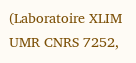(Laboratoire XLIM UMR CNRS 7252,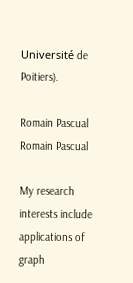Université de Poitiers).

Romain Pascual
Romain Pascual

My research interests include applications of graph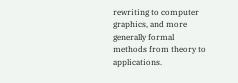rewriting to computer graphics, and more generally formal methods from theory to applications.